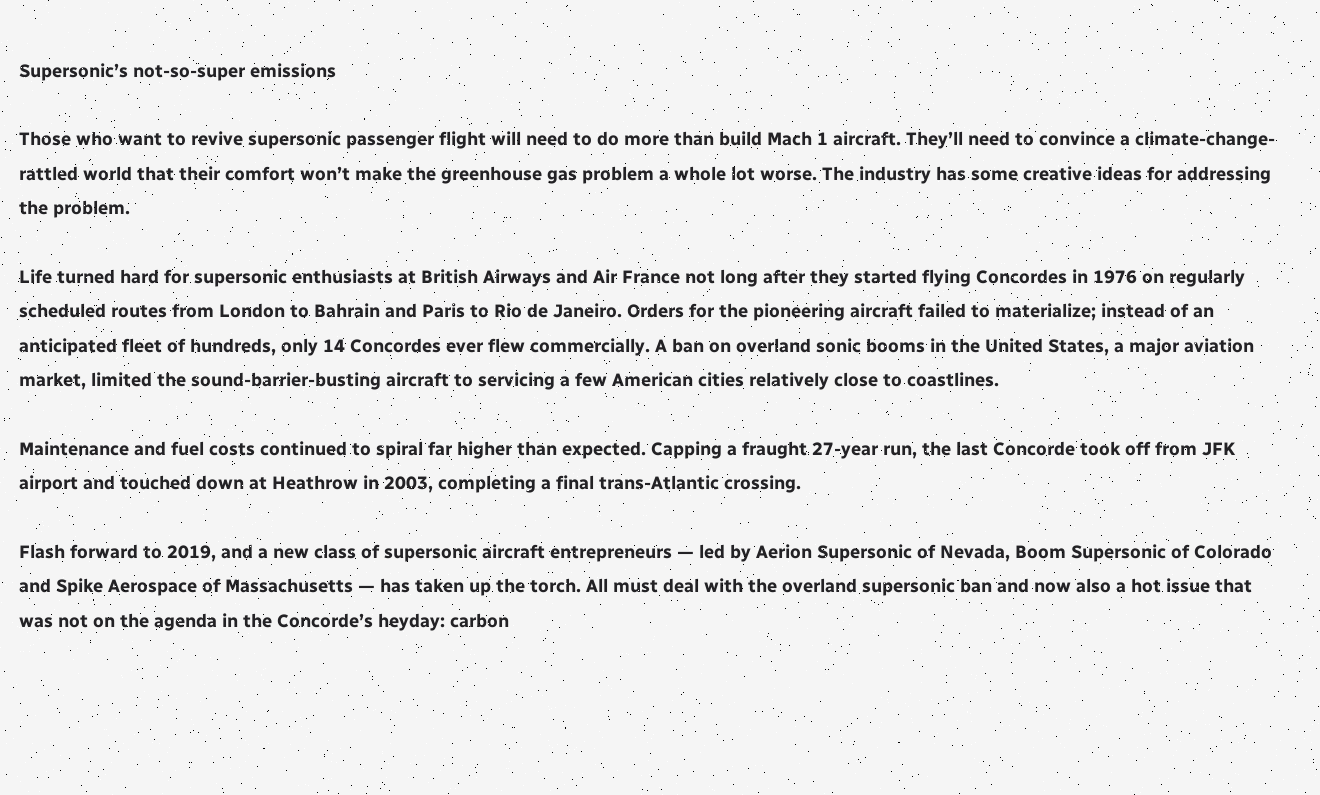Supersonic’s not-so-super emissions

Those who want to revive supersonic passenger flight will need to do more than build Mach 1 aircraft. They’ll need to convince a climate-change-rattled world that their comfort won’t make the greenhouse gas problem a whole lot worse. The industry has some creative ideas for addressing the problem.

Life turned hard for supersonic enthusiasts at British Airways and Air France not long after they started flying Concordes in 1976 on regularly scheduled routes from London to Bahrain and Paris to Rio de Janeiro. Orders for the pioneering aircraft failed to materialize; instead of an anticipated fleet of hundreds, only 14 Concordes ever flew commercially. A ban on overland sonic booms in the United States, a major aviation market, limited the sound-barrier-busting aircraft to servicing a few American cities relatively close to coastlines.

Maintenance and fuel costs continued to spiral far higher than expected. Capping a fraught 27-year run, the last Concorde took off from JFK airport and touched down at Heathrow in 2003, completing a final trans-Atlantic crossing.

Flash forward to 2019, and a new class of supersonic aircraft entrepreneurs — led by Aerion Supersonic of Nevada, Boom Supersonic of Colorado and Spike Aerospace of Massachusetts — has taken up the torch. All must deal with the overland supersonic ban and now also a hot issue that was not on the agenda in the Concorde’s heyday: carbon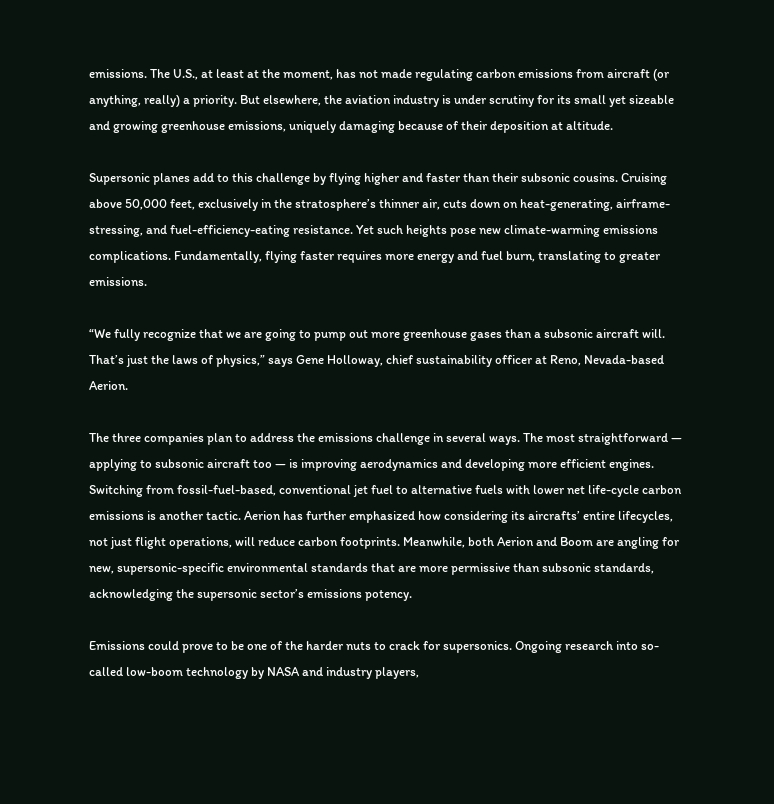emissions. The U.S., at least at the moment, has not made regulating carbon emissions from aircraft (or anything, really) a priority. But elsewhere, the aviation industry is under scrutiny for its small yet sizeable and growing greenhouse emissions, uniquely damaging because of their deposition at altitude.

Supersonic planes add to this challenge by flying higher and faster than their subsonic cousins. Cruising above 50,000 feet, exclusively in the stratosphere’s thinner air, cuts down on heat-generating, airframe-stressing, and fuel-efficiency-eating resistance. Yet such heights pose new climate-warming emissions complications. Fundamentally, flying faster requires more energy and fuel burn, translating to greater emissions.

“We fully recognize that we are going to pump out more greenhouse gases than a subsonic aircraft will. That’s just the laws of physics,” says Gene Holloway, chief sustainability officer at Reno, Nevada-based Aerion.

The three companies plan to address the emissions challenge in several ways. The most straightforward — applying to subsonic aircraft too — is improving aerodynamics and developing more efficient engines. Switching from fossil-fuel-based, conventional jet fuel to alternative fuels with lower net life-cycle carbon emissions is another tactic. Aerion has further emphasized how considering its aircrafts’ entire lifecycles, not just flight operations, will reduce carbon footprints. Meanwhile, both Aerion and Boom are angling for new, supersonic-specific environmental standards that are more permissive than subsonic standards, acknowledging the supersonic sector’s emissions potency.

Emissions could prove to be one of the harder nuts to crack for supersonics. Ongoing research into so-called low-boom technology by NASA and industry players,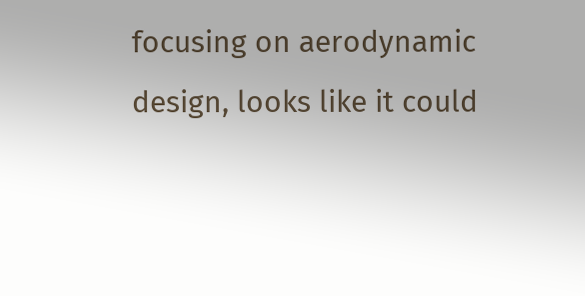focusing on aerodynamic design, looks like it could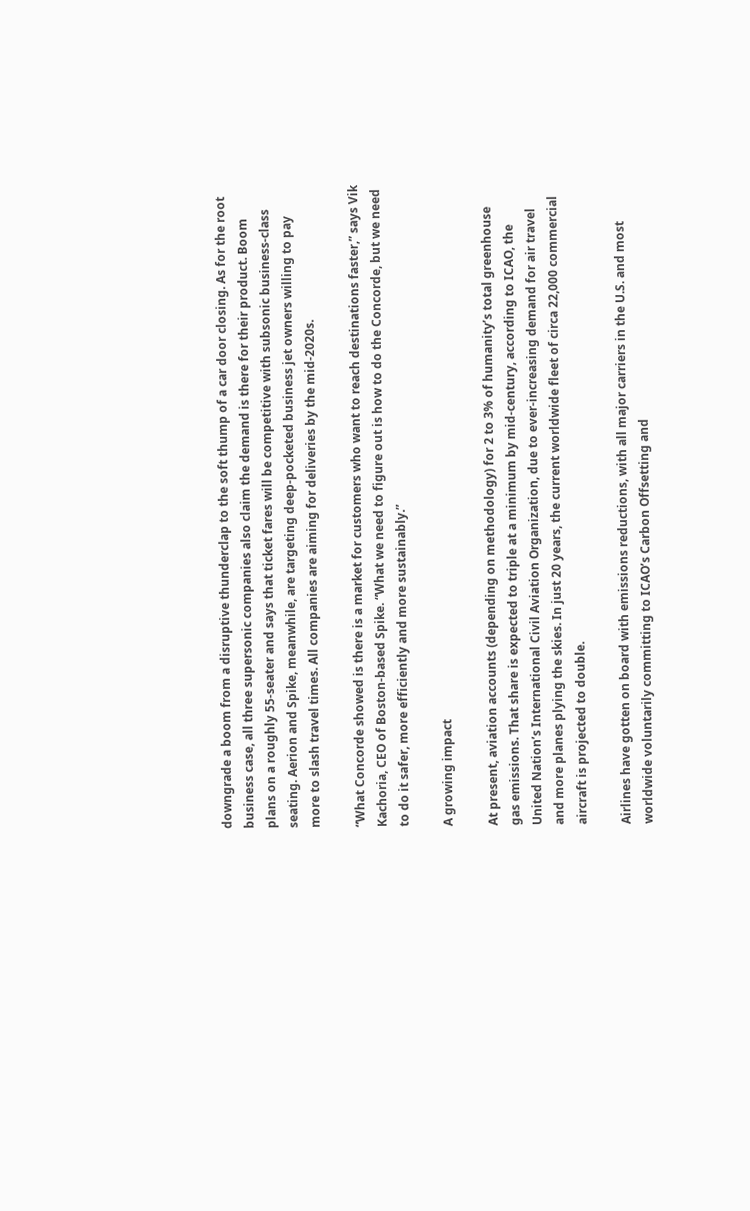downgrade a boom from a disruptive thunderclap to the soft thump of a car door closing. As for the root business case, all three supersonic companies also claim the demand is there for their product. Boom plans on a roughly 55-seater and says that ticket fares will be competitive with subsonic business-class seating. Aerion and Spike, meanwhile, are targeting deep-pocketed business jet owners willing to pay more to slash travel times. All companies are aiming for deliveries by the mid-2020s.

“What Concorde showed is there is a market for customers who want to reach destinations faster,” says Vik Kachoria, CEO of Boston-based Spike. “What we need to figure out is how to do the Concorde, but we need to do it safer, more efficiently and more sustainably.”

A growing impact

At present, aviation accounts (depending on methodology) for 2 to 3% of humanity’s total greenhouse gas emissions. That share is expected to triple at a minimum by mid-century, according to ICAO, the United Nation’s International Civil Aviation Organization, due to ever-increasing demand for air travel and more planes plying the skies. In just 20 years, the current worldwide fleet of circa 22,000 commercial aircraft is projected to double.

Airlines have gotten on board with emissions reductions, with all major carriers in the U.S. and most worldwide voluntarily committing to ICAO’s Carbon Offsetting and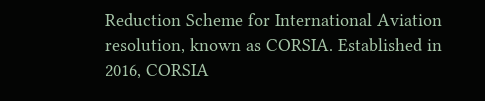Reduction Scheme for International Aviation resolution, known as CORSIA. Established in 2016, CORSIA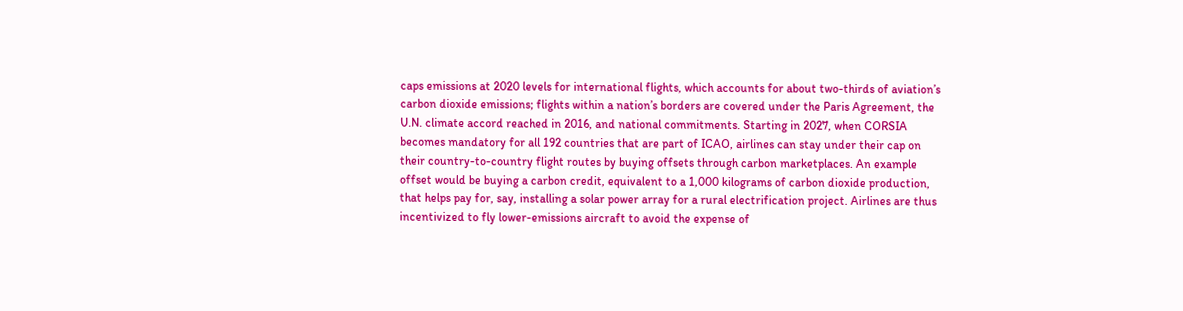caps emissions at 2020 levels for international flights, which accounts for about two-thirds of aviation’s carbon dioxide emissions; flights within a nation’s borders are covered under the Paris Agreement, the U.N. climate accord reached in 2016, and national commitments. Starting in 2027, when CORSIA becomes mandatory for all 192 countries that are part of ICAO, airlines can stay under their cap on their country-to-country flight routes by buying offsets through carbon marketplaces. An example offset would be buying a carbon credit, equivalent to a 1,000 kilograms of carbon dioxide production, that helps pay for, say, installing a solar power array for a rural electrification project. Airlines are thus incentivized to fly lower-emissions aircraft to avoid the expense of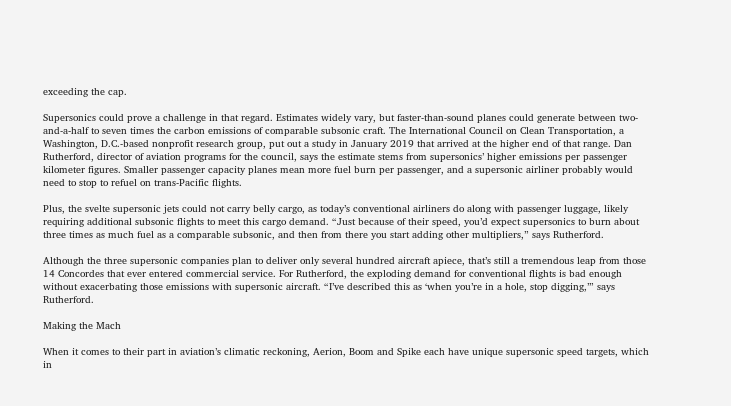exceeding the cap.

Supersonics could prove a challenge in that regard. Estimates widely vary, but faster-than-sound planes could generate between two-and-a-half to seven times the carbon emissions of comparable subsonic craft. The International Council on Clean Transportation, a Washington, D.C.-based nonprofit research group, put out a study in January 2019 that arrived at the higher end of that range. Dan Rutherford, director of aviation programs for the council, says the estimate stems from supersonics’ higher emissions per passenger kilometer figures. Smaller passenger capacity planes mean more fuel burn per passenger, and a supersonic airliner probably would need to stop to refuel on trans-Pacific flights.

Plus, the svelte supersonic jets could not carry belly cargo, as today’s conventional airliners do along with passenger luggage, likely requiring additional subsonic flights to meet this cargo demand. “Just because of their speed, you’d expect supersonics to burn about three times as much fuel as a comparable subsonic, and then from there you start adding other multipliers,” says Rutherford.

Although the three supersonic companies plan to deliver only several hundred aircraft apiece, that’s still a tremendous leap from those 14 Concordes that ever entered commercial service. For Rutherford, the exploding demand for conventional flights is bad enough without exacerbating those emissions with supersonic aircraft. “I’ve described this as ‘when you’re in a hole, stop digging,’” says Rutherford.

Making the Mach

When it comes to their part in aviation’s climatic reckoning, Aerion, Boom and Spike each have unique supersonic speed targets, which in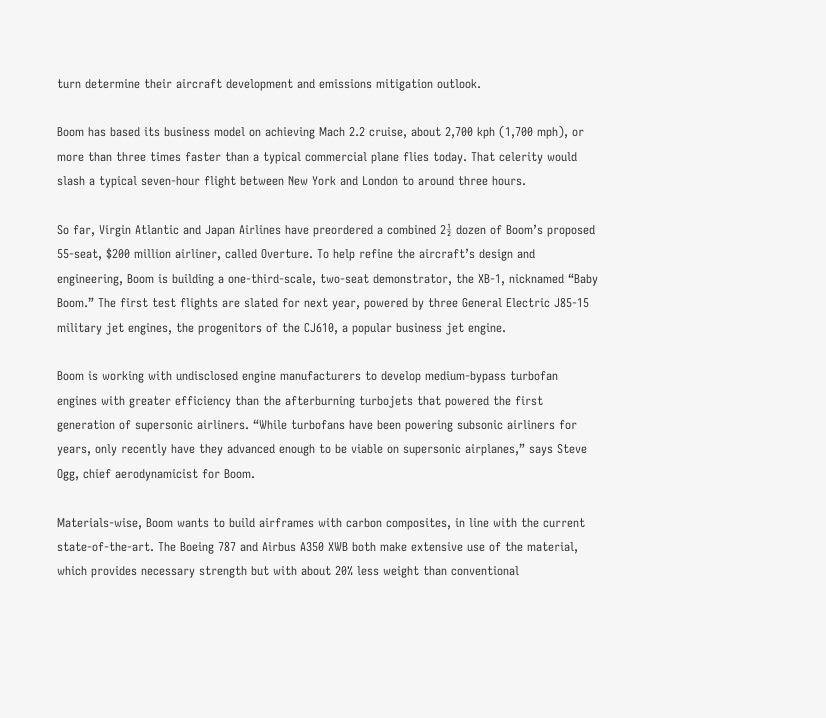turn determine their aircraft development and emissions mitigation outlook.

Boom has based its business model on achieving Mach 2.2 cruise, about 2,700 kph (1,700 mph), or more than three times faster than a typical commercial plane flies today. That celerity would slash a typical seven-hour flight between New York and London to around three hours.

So far, Virgin Atlantic and Japan Airlines have preordered a combined 2½ dozen of Boom’s proposed 55-seat, $200 million airliner, called Overture. To help refine the aircraft’s design and engineering, Boom is building a one-third-scale, two-seat demonstrator, the XB-1, nicknamed “Baby Boom.” The first test flights are slated for next year, powered by three General Electric J85-15 military jet engines, the progenitors of the CJ610, a popular business jet engine.

Boom is working with undisclosed engine manufacturers to develop medium-bypass turbofan engines with greater efficiency than the afterburning turbojets that powered the first generation of supersonic airliners. “While turbofans have been powering subsonic airliners for years, only recently have they advanced enough to be viable on supersonic airplanes,” says Steve Ogg, chief aerodynamicist for Boom.

Materials-wise, Boom wants to build airframes with carbon composites, in line with the current state-of-the-art. The Boeing 787 and Airbus A350 XWB both make extensive use of the material, which provides necessary strength but with about 20% less weight than conventional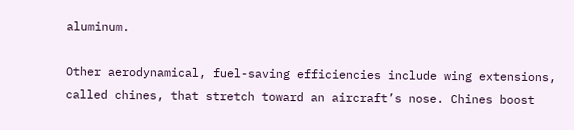aluminum.

Other aerodynamical, fuel-saving efficiencies include wing extensions, called chines, that stretch toward an aircraft’s nose. Chines boost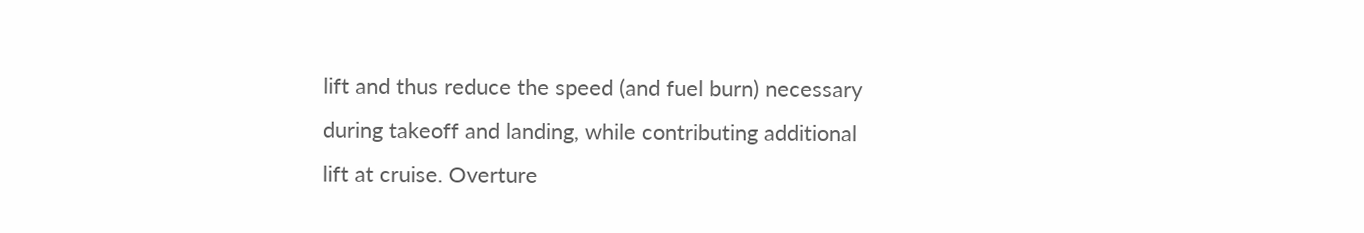lift and thus reduce the speed (and fuel burn) necessary during takeoff and landing, while contributing additional lift at cruise. Overture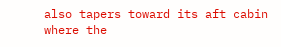also tapers toward its aft cabin where the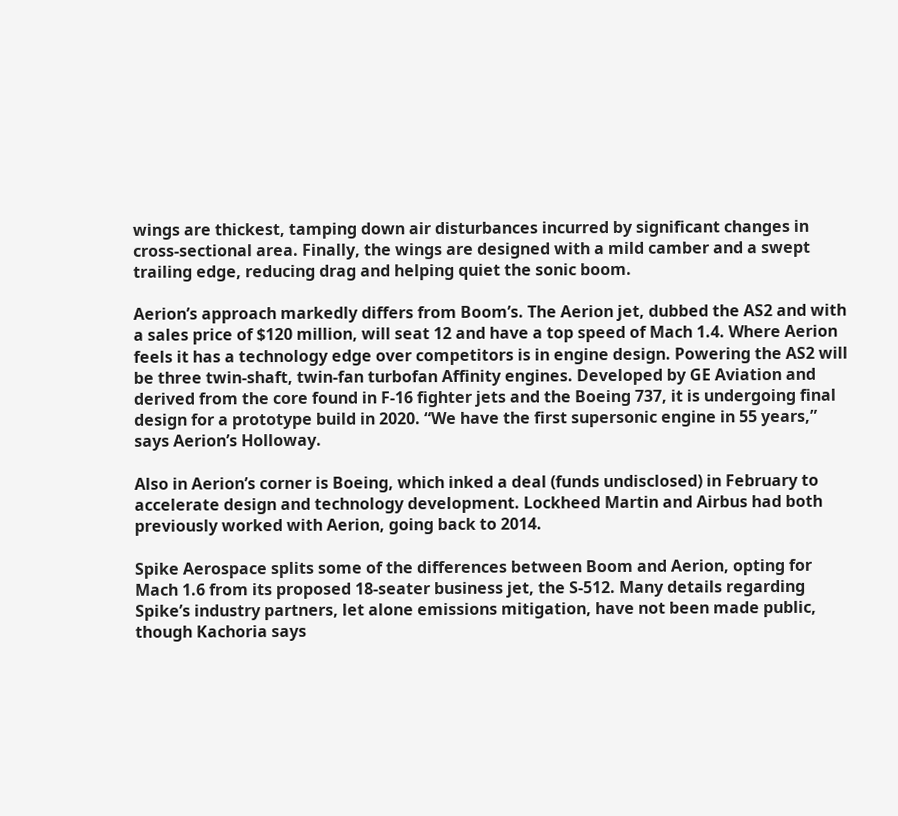wings are thickest, tamping down air disturbances incurred by significant changes in cross-sectional area. Finally, the wings are designed with a mild camber and a swept trailing edge, reducing drag and helping quiet the sonic boom.

Aerion’s approach markedly differs from Boom’s. The Aerion jet, dubbed the AS2 and with a sales price of $120 million, will seat 12 and have a top speed of Mach 1.4. Where Aerion feels it has a technology edge over competitors is in engine design. Powering the AS2 will be three twin-shaft, twin-fan turbofan Affinity engines. Developed by GE Aviation and derived from the core found in F-16 fighter jets and the Boeing 737, it is undergoing final design for a prototype build in 2020. “We have the first supersonic engine in 55 years,” says Aerion’s Holloway.

Also in Aerion’s corner is Boeing, which inked a deal (funds undisclosed) in February to accelerate design and technology development. Lockheed Martin and Airbus had both previously worked with Aerion, going back to 2014.

Spike Aerospace splits some of the differences between Boom and Aerion, opting for Mach 1.6 from its proposed 18-seater business jet, the S-512. Many details regarding Spike’s industry partners, let alone emissions mitigation, have not been made public, though Kachoria says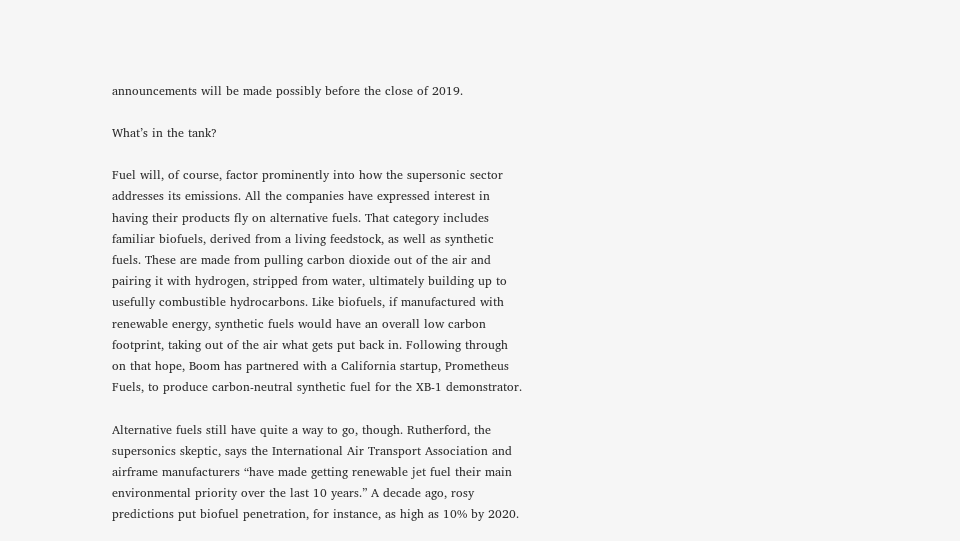announcements will be made possibly before the close of 2019.

What’s in the tank?

Fuel will, of course, factor prominently into how the supersonic sector addresses its emissions. All the companies have expressed interest in having their products fly on alternative fuels. That category includes familiar biofuels, derived from a living feedstock, as well as synthetic fuels. These are made from pulling carbon dioxide out of the air and pairing it with hydrogen, stripped from water, ultimately building up to usefully combustible hydrocarbons. Like biofuels, if manufactured with renewable energy, synthetic fuels would have an overall low carbon footprint, taking out of the air what gets put back in. Following through on that hope, Boom has partnered with a California startup, Prometheus Fuels, to produce carbon-neutral synthetic fuel for the XB-1 demonstrator.

Alternative fuels still have quite a way to go, though. Rutherford, the supersonics skeptic, says the International Air Transport Association and airframe manufacturers “have made getting renewable jet fuel their main environmental priority over the last 10 years.” A decade ago, rosy predictions put biofuel penetration, for instance, as high as 10% by 2020.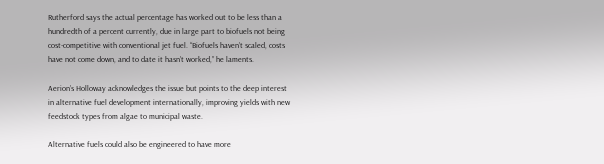Rutherford says the actual percentage has worked out to be less than a hundredth of a percent currently, due in large part to biofuels not being cost-competitive with conventional jet fuel. “Biofuels haven’t scaled, costs have not come down, and to date it hasn’t worked,” he laments.

Aerion’s Holloway acknowledges the issue but points to the deep interest in alternative fuel development internationally, improving yields with new feedstock types from algae to municipal waste.

Alternative fuels could also be engineered to have more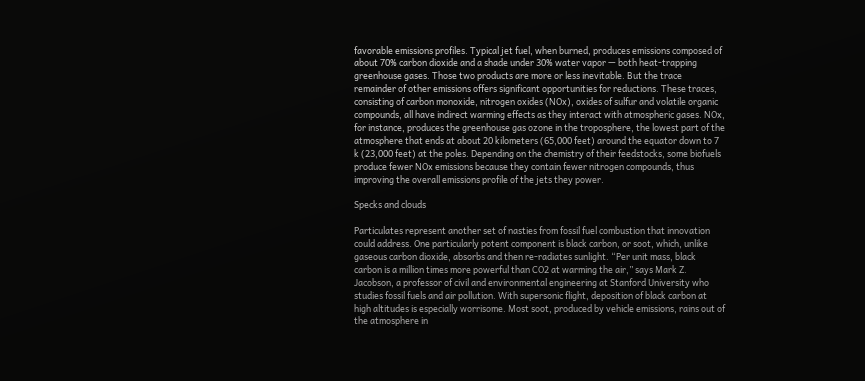favorable emissions profiles. Typical jet fuel, when burned, produces emissions composed of about 70% carbon dioxide and a shade under 30% water vapor — both heat-trapping greenhouse gases. Those two products are more or less inevitable. But the trace remainder of other emissions offers significant opportunities for reductions. These traces, consisting of carbon monoxide, nitrogen oxides (NOx), oxides of sulfur and volatile organic compounds, all have indirect warming effects as they interact with atmospheric gases. NOx, for instance, produces the greenhouse gas ozone in the troposphere, the lowest part of the atmosphere that ends at about 20 kilometers (65,000 feet) around the equator down to 7 k (23,000 feet) at the poles. Depending on the chemistry of their feedstocks, some biofuels produce fewer NOx emissions because they contain fewer nitrogen compounds, thus improving the overall emissions profile of the jets they power.

Specks and clouds

Particulates represent another set of nasties from fossil fuel combustion that innovation could address. One particularly potent component is black carbon, or soot, which, unlike gaseous carbon dioxide, absorbs and then re-radiates sunlight. “Per unit mass, black carbon is a million times more powerful than CO2 at warming the air,” says Mark Z. Jacobson, a professor of civil and environmental engineering at Stanford University who studies fossil fuels and air pollution. With supersonic flight, deposition of black carbon at high altitudes is especially worrisome. Most soot, produced by vehicle emissions, rains out of the atmosphere in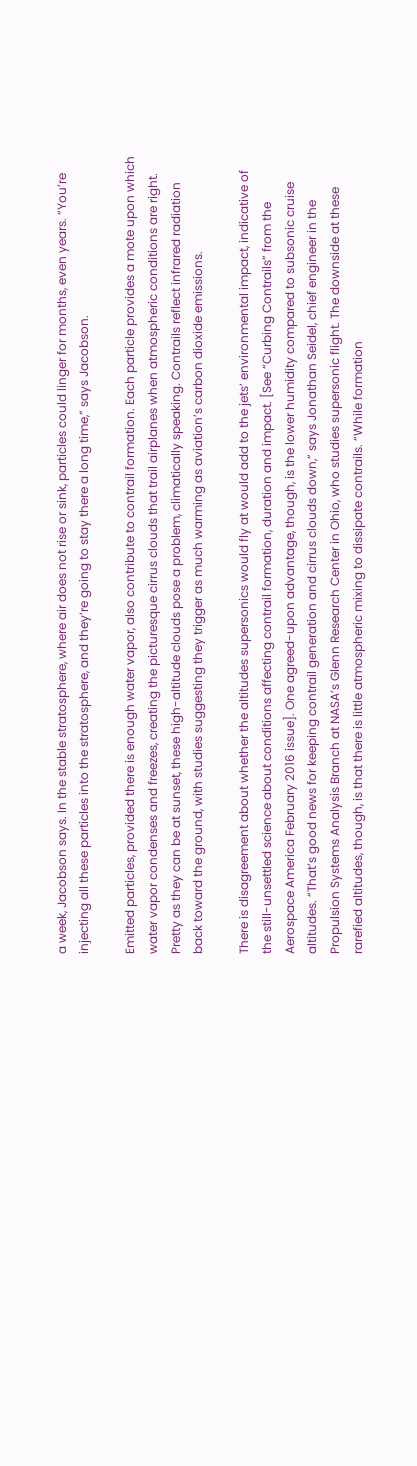a week, Jacobson says. In the stable stratosphere, where air does not rise or sink, particles could linger for months, even years. “You’re injecting all these particles into the stratosphere, and they’re going to stay there a long time,” says Jacobson.

Emitted particles, provided there is enough water vapor, also contribute to contrail formation. Each particle provides a mote upon which water vapor condenses and freezes, creating the picturesque cirrus clouds that trail airplanes when atmospheric conditions are right. Pretty as they can be at sunset, these high-altitude clouds pose a problem, climatically speaking. Contrails reflect infrared radiation back toward the ground, with studies suggesting they trigger as much warming as aviation’s carbon dioxide emissions.

There is disagreement about whether the altitudes supersonics would fly at would add to the jets’ environmental impact, indicative of the still-unsettled science about conditions affecting contrail formation, duration and impact. [See “Curbing Contrails” from the Aerospace America February 2016 issue]. One agreed-upon advantage, though, is the lower humidity compared to subsonic cruise altitudes. “That’s good news for keeping contrail generation and cirrus clouds down,” says Jonathan Seidel, chief engineer in the Propulsion Systems Analysis Branch at NASA’s Glenn Research Center in Ohio, who studies supersonic flight. The downside at these rarefied altitudes, though, is that there is little atmospheric mixing to dissipate contrails. “While formation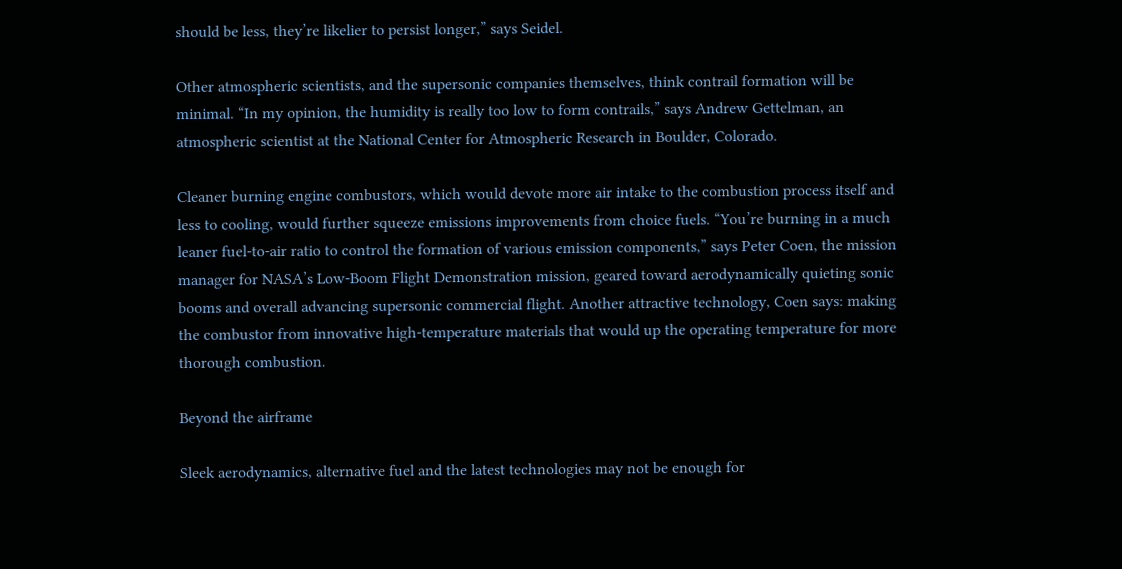should be less, they’re likelier to persist longer,” says Seidel.

Other atmospheric scientists, and the supersonic companies themselves, think contrail formation will be minimal. “In my opinion, the humidity is really too low to form contrails,” says Andrew Gettelman, an atmospheric scientist at the National Center for Atmospheric Research in Boulder, Colorado.

Cleaner burning engine combustors, which would devote more air intake to the combustion process itself and less to cooling, would further squeeze emissions improvements from choice fuels. “You’re burning in a much leaner fuel-to-air ratio to control the formation of various emission components,” says Peter Coen, the mission manager for NASA’s Low-Boom Flight Demonstration mission, geared toward aerodynamically quieting sonic booms and overall advancing supersonic commercial flight. Another attractive technology, Coen says: making the combustor from innovative high-temperature materials that would up the operating temperature for more thorough combustion.

Beyond the airframe

Sleek aerodynamics, alternative fuel and the latest technologies may not be enough for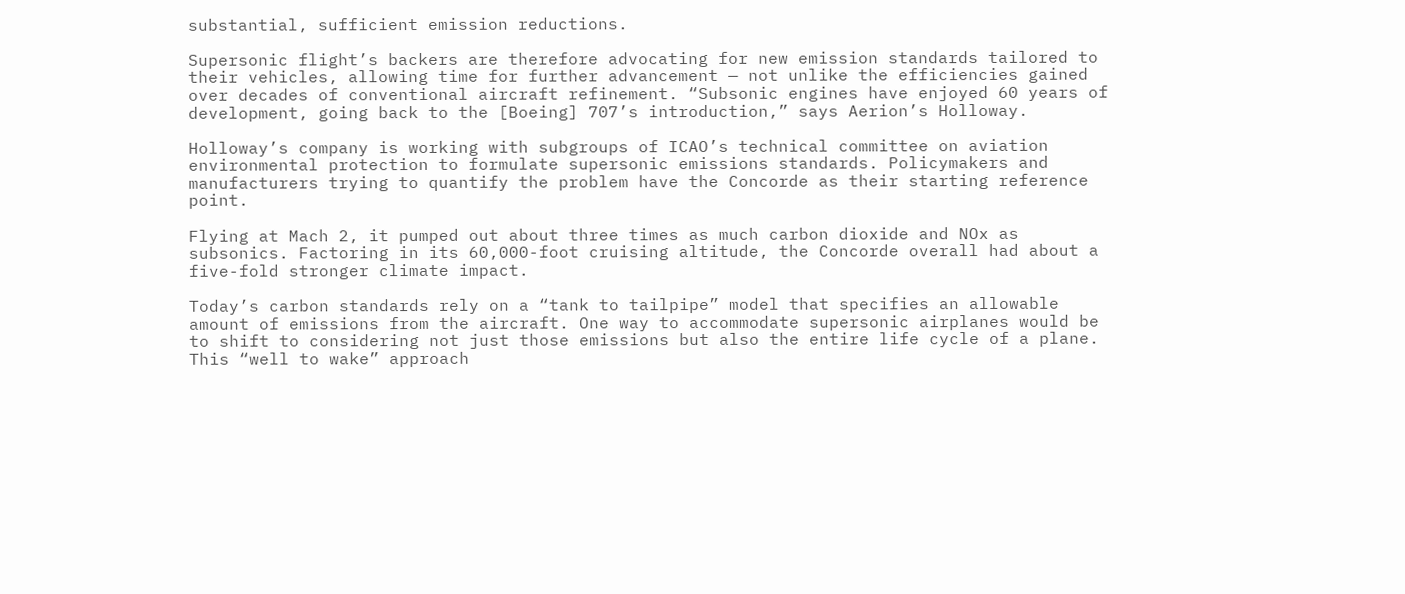substantial, sufficient emission reductions.

Supersonic flight’s backers are therefore advocating for new emission standards tailored to their vehicles, allowing time for further advancement — not unlike the efficiencies gained over decades of conventional aircraft refinement. “Subsonic engines have enjoyed 60 years of development, going back to the [Boeing] 707’s introduction,” says Aerion’s Holloway.

Holloway’s company is working with subgroups of ICAO’s technical committee on aviation environmental protection to formulate supersonic emissions standards. Policymakers and manufacturers trying to quantify the problem have the Concorde as their starting reference point.

Flying at Mach 2, it pumped out about three times as much carbon dioxide and NOx as subsonics. Factoring in its 60,000-foot cruising altitude, the Concorde overall had about a five-fold stronger climate impact.

Today’s carbon standards rely on a “tank to tailpipe” model that specifies an allowable amount of emissions from the aircraft. One way to accommodate supersonic airplanes would be to shift to considering not just those emissions but also the entire life cycle of a plane. This “well to wake” approach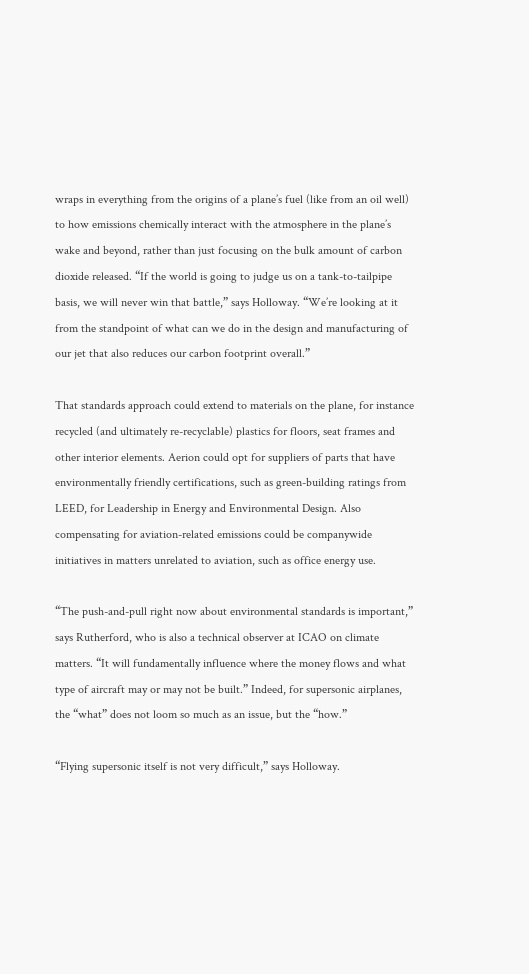wraps in everything from the origins of a plane’s fuel (like from an oil well) to how emissions chemically interact with the atmosphere in the plane’s wake and beyond, rather than just focusing on the bulk amount of carbon dioxide released. “If the world is going to judge us on a tank-to-tailpipe basis, we will never win that battle,” says Holloway. “We’re looking at it from the standpoint of what can we do in the design and manufacturing of our jet that also reduces our carbon footprint overall.”

That standards approach could extend to materials on the plane, for instance recycled (and ultimately re-recyclable) plastics for floors, seat frames and other interior elements. Aerion could opt for suppliers of parts that have environmentally friendly certifications, such as green-building ratings from LEED, for Leadership in Energy and Environmental Design. Also compensating for aviation-related emissions could be companywide initiatives in matters unrelated to aviation, such as office energy use.

“The push-and-pull right now about environmental standards is important,” says Rutherford, who is also a technical observer at ICAO on climate matters. “It will fundamentally influence where the money flows and what type of aircraft may or may not be built.” Indeed, for supersonic airplanes, the “what” does not loom so much as an issue, but the “how.”

“Flying supersonic itself is not very difficult,” says Holloway.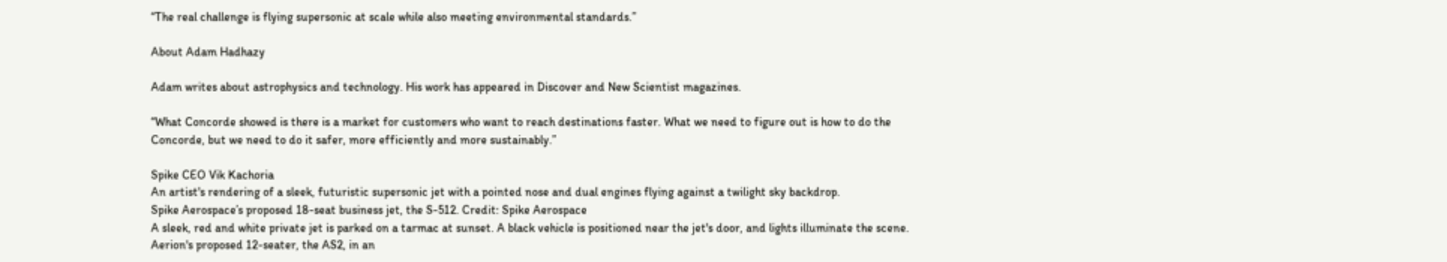“The real challenge is flying supersonic at scale while also meeting environmental standards.”

About Adam Hadhazy

Adam writes about astrophysics and technology. His work has appeared in Discover and New Scientist magazines.

“What Concorde showed is there is a market for customers who want to reach destinations faster. What we need to figure out is how to do the Concorde, but we need to do it safer, more efficiently and more sustainably.”

Spike CEO Vik Kachoria
An artist's rendering of a sleek, futuristic supersonic jet with a pointed nose and dual engines flying against a twilight sky backdrop.
Spike Aerospace’s proposed 18-seat business jet, the S-512. Credit: Spike Aerospace
A sleek, red and white private jet is parked on a tarmac at sunset. A black vehicle is positioned near the jet's door, and lights illuminate the scene.
Aerion's proposed 12-seater, the AS2, in an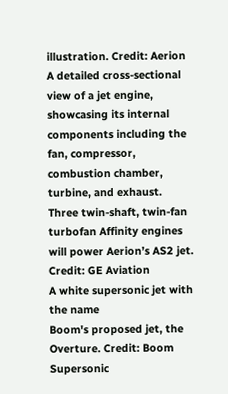illustration. Credit: Aerion
A detailed cross-sectional view of a jet engine, showcasing its internal components including the fan, compressor, combustion chamber, turbine, and exhaust.
Three twin-shaft, twin-fan turbofan Affinity engines will power Aerion’s AS2 jet. Credit: GE Aviation
A white supersonic jet with the name
Boom's proposed jet, the Overture. Credit: Boom Supersonic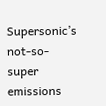Supersonic’s not-so-super emissions